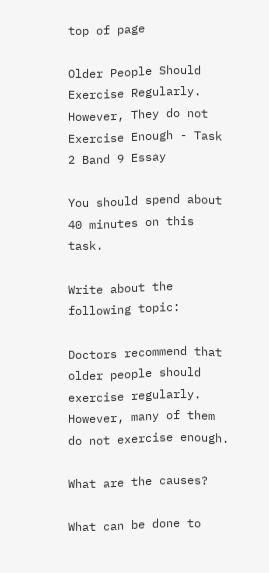top of page

Older People Should Exercise Regularly. However, They do not Exercise Enough - Task 2 Band 9 Essay

You should spend about 40 minutes on this task.

Write about the following topic:

Doctors recommend that older people should exercise regularly. However, many of them do not exercise enough.

What are the causes?

What can be done to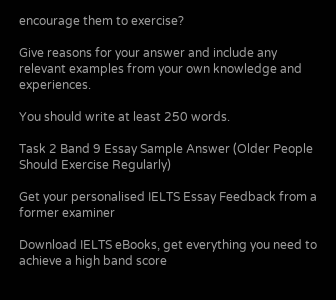encourage them to exercise?

Give reasons for your answer and include any relevant examples from your own knowledge and experiences.

You should write at least 250 words.

Task 2 Band 9 Essay Sample Answer (Older People Should Exercise Regularly)

Get your personalised IELTS Essay Feedback from a former examiner

Download IELTS eBooks, get everything you need to achieve a high band score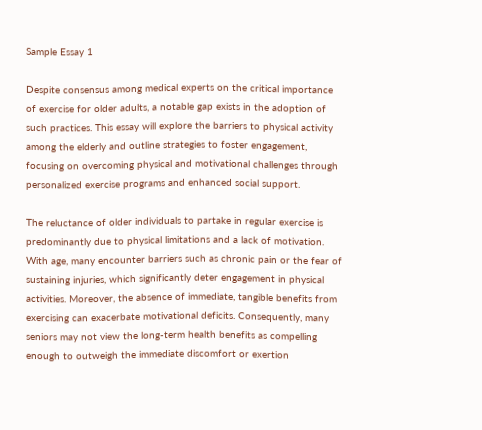Sample Essay 1

Despite consensus among medical experts on the critical importance of exercise for older adults, a notable gap exists in the adoption of such practices. This essay will explore the barriers to physical activity among the elderly and outline strategies to foster engagement, focusing on overcoming physical and motivational challenges through personalized exercise programs and enhanced social support.

The reluctance of older individuals to partake in regular exercise is predominantly due to physical limitations and a lack of motivation. With age, many encounter barriers such as chronic pain or the fear of sustaining injuries, which significantly deter engagement in physical activities. Moreover, the absence of immediate, tangible benefits from exercising can exacerbate motivational deficits. Consequently, many seniors may not view the long-term health benefits as compelling enough to outweigh the immediate discomfort or exertion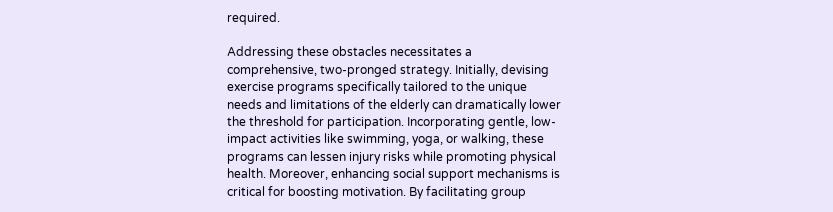required.

Addressing these obstacles necessitates a comprehensive, two-pronged strategy. Initially, devising exercise programs specifically tailored to the unique needs and limitations of the elderly can dramatically lower the threshold for participation. Incorporating gentle, low-impact activities like swimming, yoga, or walking, these programs can lessen injury risks while promoting physical health. Moreover, enhancing social support mechanisms is critical for boosting motivation. By facilitating group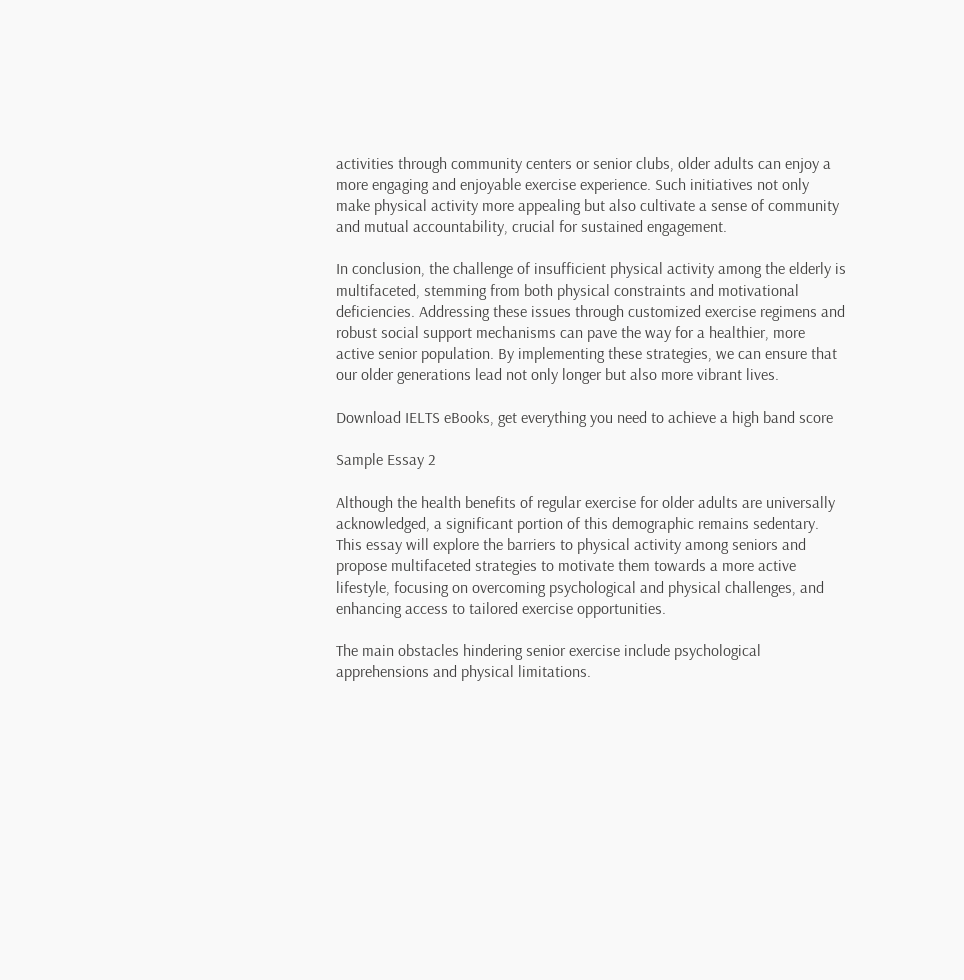activities through community centers or senior clubs, older adults can enjoy a more engaging and enjoyable exercise experience. Such initiatives not only make physical activity more appealing but also cultivate a sense of community and mutual accountability, crucial for sustained engagement.

In conclusion, the challenge of insufficient physical activity among the elderly is multifaceted, stemming from both physical constraints and motivational deficiencies. Addressing these issues through customized exercise regimens and robust social support mechanisms can pave the way for a healthier, more active senior population. By implementing these strategies, we can ensure that our older generations lead not only longer but also more vibrant lives.

Download IELTS eBooks, get everything you need to achieve a high band score

Sample Essay 2

Although the health benefits of regular exercise for older adults are universally acknowledged, a significant portion of this demographic remains sedentary. This essay will explore the barriers to physical activity among seniors and propose multifaceted strategies to motivate them towards a more active lifestyle, focusing on overcoming psychological and physical challenges, and enhancing access to tailored exercise opportunities.

The main obstacles hindering senior exercise include psychological apprehensions and physical limitations.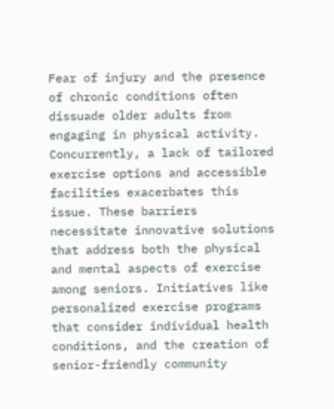Fear of injury and the presence of chronic conditions often dissuade older adults from engaging in physical activity. Concurrently, a lack of tailored exercise options and accessible facilities exacerbates this issue. These barriers necessitate innovative solutions that address both the physical and mental aspects of exercise among seniors. Initiatives like personalized exercise programs that consider individual health conditions, and the creation of senior-friendly community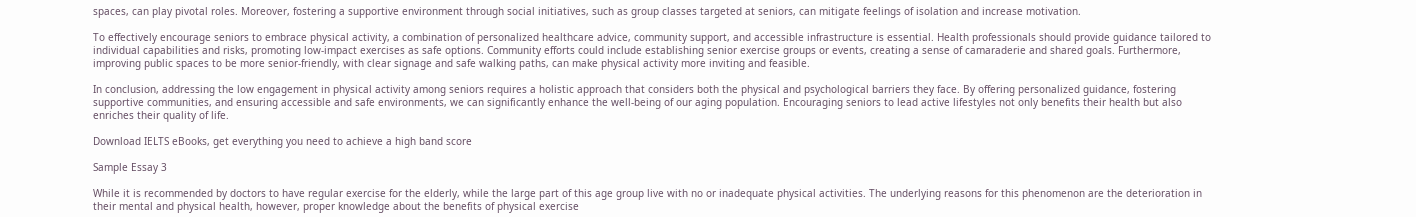spaces, can play pivotal roles. Moreover, fostering a supportive environment through social initiatives, such as group classes targeted at seniors, can mitigate feelings of isolation and increase motivation.

To effectively encourage seniors to embrace physical activity, a combination of personalized healthcare advice, community support, and accessible infrastructure is essential. Health professionals should provide guidance tailored to individual capabilities and risks, promoting low-impact exercises as safe options. Community efforts could include establishing senior exercise groups or events, creating a sense of camaraderie and shared goals. Furthermore, improving public spaces to be more senior-friendly, with clear signage and safe walking paths, can make physical activity more inviting and feasible.

In conclusion, addressing the low engagement in physical activity among seniors requires a holistic approach that considers both the physical and psychological barriers they face. By offering personalized guidance, fostering supportive communities, and ensuring accessible and safe environments, we can significantly enhance the well-being of our aging population. Encouraging seniors to lead active lifestyles not only benefits their health but also enriches their quality of life.

Download IELTS eBooks, get everything you need to achieve a high band score

Sample Essay 3

While it is recommended by doctors to have regular exercise for the elderly, while the large part of this age group live with no or inadequate physical activities. The underlying reasons for this phenomenon are the deterioration in their mental and physical health, however, proper knowledge about the benefits of physical exercise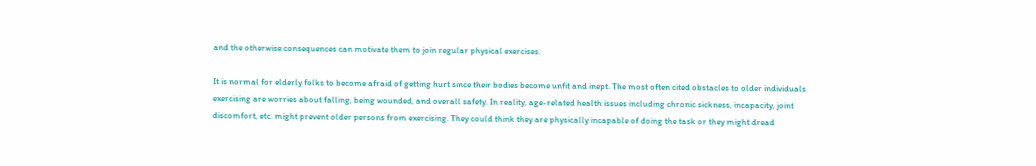and the otherwise consequences can motivate them to join regular physical exercises.

It is normal for elderly folks to become afraid of getting hurt since their bodies become unfit and inept. The most often cited obstacles to older individuals exercising are worries about falling, being wounded, and overall safety. In reality, age-related health issues including chronic sickness, incapacity, joint discomfort, etc. might prevent older persons from exercising. They could think they are physically incapable of doing the task or they might dread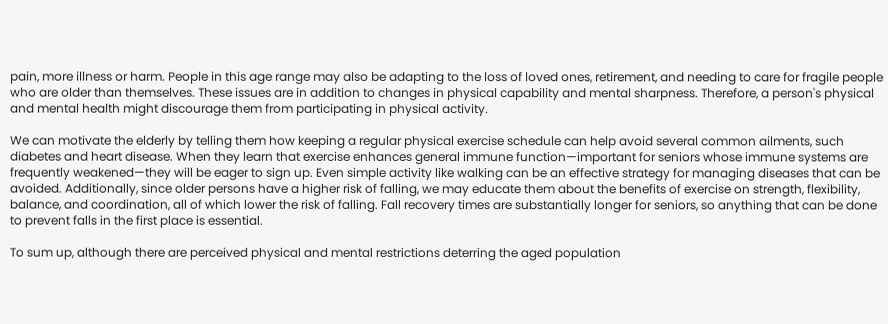pain, more illness or harm. People in this age range may also be adapting to the loss of loved ones, retirement, and needing to care for fragile people who are older than themselves. These issues are in addition to changes in physical capability and mental sharpness. Therefore, a person's physical and mental health might discourage them from participating in physical activity.

We can motivate the elderly by telling them how keeping a regular physical exercise schedule can help avoid several common ailments, such diabetes and heart disease. When they learn that exercise enhances general immune function—important for seniors whose immune systems are frequently weakened—they will be eager to sign up. Even simple activity like walking can be an effective strategy for managing diseases that can be avoided. Additionally, since older persons have a higher risk of falling, we may educate them about the benefits of exercise on strength, flexibility, balance, and coordination, all of which lower the risk of falling. Fall recovery times are substantially longer for seniors, so anything that can be done to prevent falls in the first place is essential.

To sum up, although there are perceived physical and mental restrictions deterring the aged population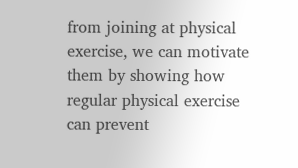from joining at physical exercise, we can motivate them by showing how regular physical exercise can prevent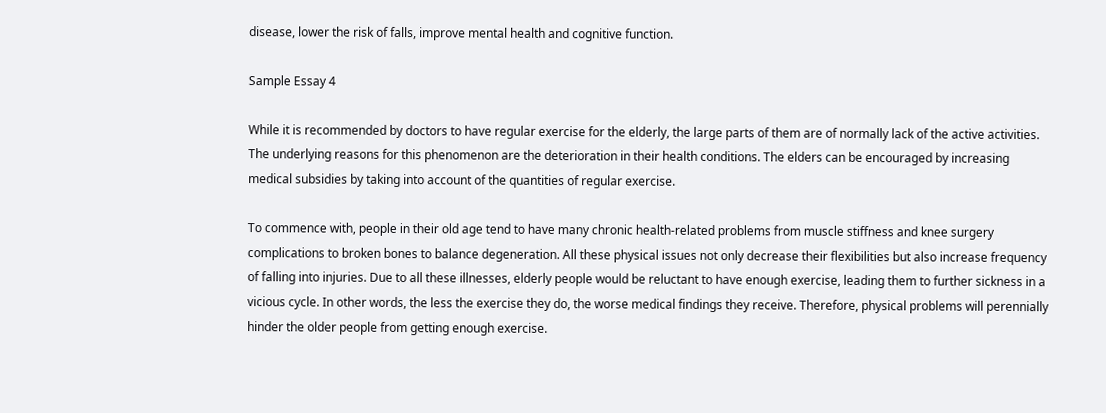disease, lower the risk of falls, improve mental health and cognitive function.

Sample Essay 4

While it is recommended by doctors to have regular exercise for the elderly, the large parts of them are of normally lack of the active activities. The underlying reasons for this phenomenon are the deterioration in their health conditions. The elders can be encouraged by increasing medical subsidies by taking into account of the quantities of regular exercise.

To commence with, people in their old age tend to have many chronic health-related problems from muscle stiffness and knee surgery complications to broken bones to balance degeneration. All these physical issues not only decrease their flexibilities but also increase frequency of falling into injuries. Due to all these illnesses, elderly people would be reluctant to have enough exercise, leading them to further sickness in a vicious cycle. In other words, the less the exercise they do, the worse medical findings they receive. Therefore, physical problems will perennially hinder the older people from getting enough exercise.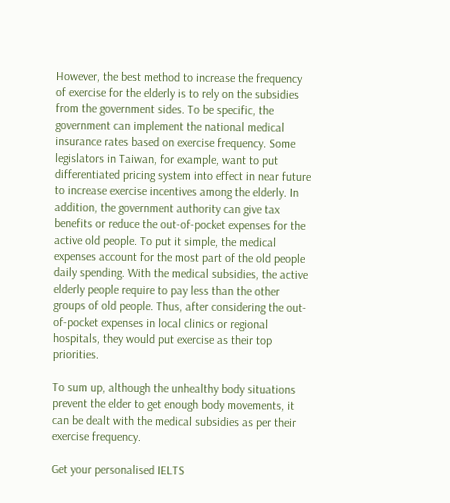However, the best method to increase the frequency of exercise for the elderly is to rely on the subsidies from the government sides. To be specific, the government can implement the national medical insurance rates based on exercise frequency. Some legislators in Taiwan, for example, want to put differentiated pricing system into effect in near future to increase exercise incentives among the elderly. In addition, the government authority can give tax benefits or reduce the out-of-pocket expenses for the active old people. To put it simple, the medical expenses account for the most part of the old people daily spending. With the medical subsidies, the active elderly people require to pay less than the other groups of old people. Thus, after considering the out-of-pocket expenses in local clinics or regional hospitals, they would put exercise as their top priorities.

To sum up, although the unhealthy body situations prevent the elder to get enough body movements, it can be dealt with the medical subsidies as per their exercise frequency.

Get your personalised IELTS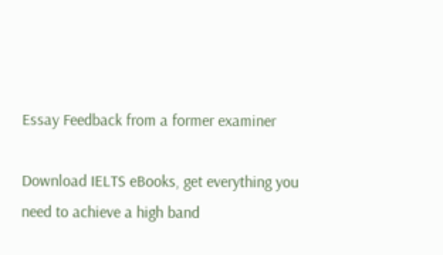Essay Feedback from a former examiner

Download IELTS eBooks, get everything you need to achieve a high band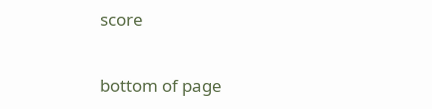score


bottom of page